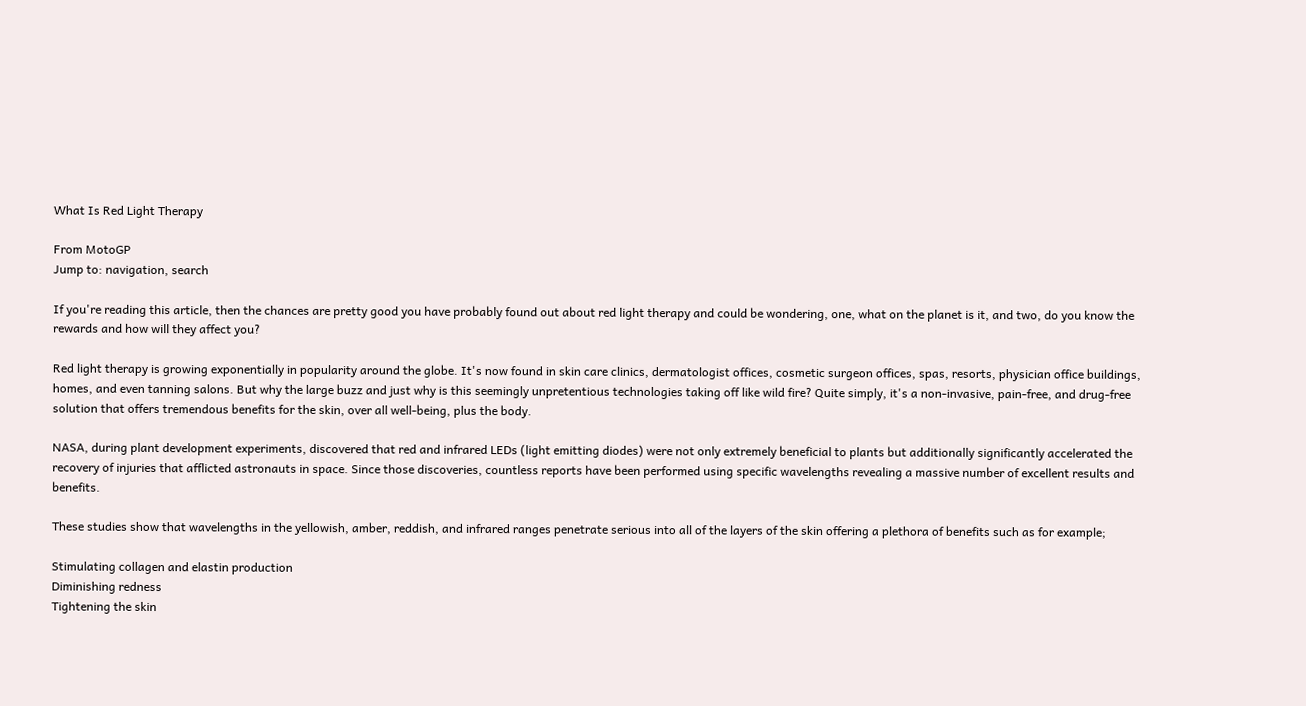What Is Red Light Therapy

From MotoGP
Jump to: navigation, search

If you're reading this article, then the chances are pretty good you have probably found out about red light therapy and could be wondering, one, what on the planet is it, and two, do you know the rewards and how will they affect you?

Red light therapy is growing exponentially in popularity around the globe. It's now found in skin care clinics, dermatologist offices, cosmetic surgeon offices, spas, resorts, physician office buildings, homes, and even tanning salons. But why the large buzz and just why is this seemingly unpretentious technologies taking off like wild fire? Quite simply, it's a non-invasive, pain-free, and drug-free solution that offers tremendous benefits for the skin, over all well-being, plus the body.

NASA, during plant development experiments, discovered that red and infrared LEDs (light emitting diodes) were not only extremely beneficial to plants but additionally significantly accelerated the recovery of injuries that afflicted astronauts in space. Since those discoveries, countless reports have been performed using specific wavelengths revealing a massive number of excellent results and benefits.

These studies show that wavelengths in the yellowish, amber, reddish, and infrared ranges penetrate serious into all of the layers of the skin offering a plethora of benefits such as for example;

Stimulating collagen and elastin production
Diminishing redness
Tightening the skin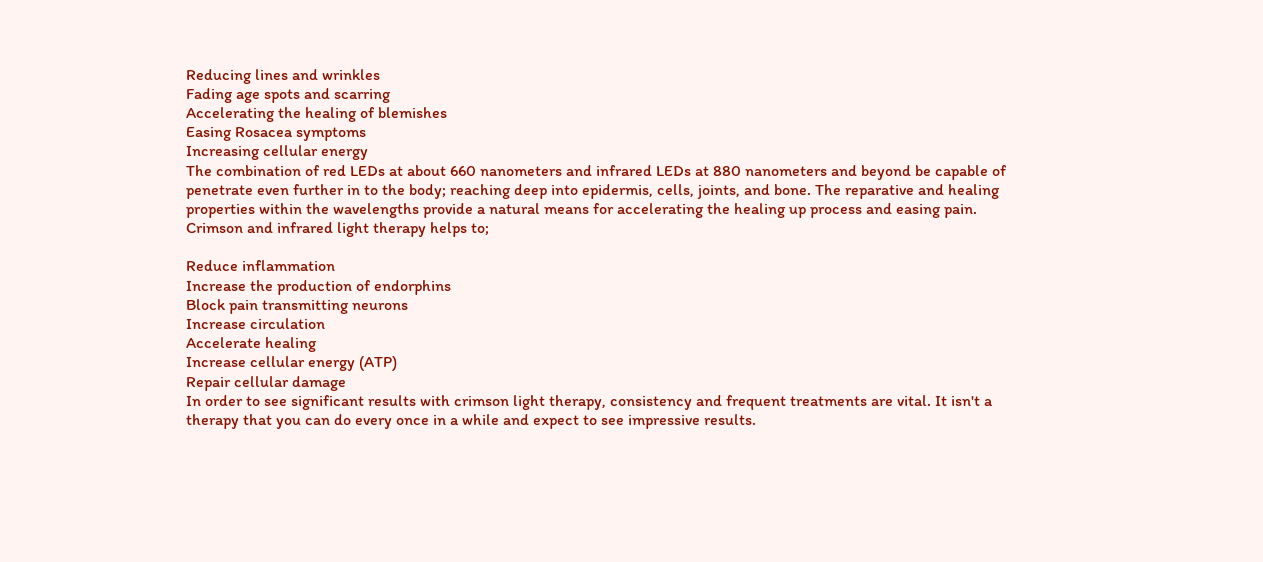Reducing lines and wrinkles
Fading age spots and scarring
Accelerating the healing of blemishes
Easing Rosacea symptoms
Increasing cellular energy
The combination of red LEDs at about 660 nanometers and infrared LEDs at 880 nanometers and beyond be capable of penetrate even further in to the body; reaching deep into epidermis, cells, joints, and bone. The reparative and healing properties within the wavelengths provide a natural means for accelerating the healing up process and easing pain. Crimson and infrared light therapy helps to;

Reduce inflammation
Increase the production of endorphins
Block pain transmitting neurons
Increase circulation
Accelerate healing
Increase cellular energy (ATP)
Repair cellular damage
In order to see significant results with crimson light therapy, consistency and frequent treatments are vital. It isn't a therapy that you can do every once in a while and expect to see impressive results.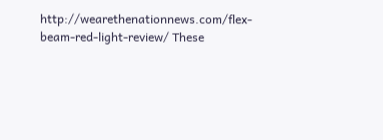http://wearethenationnews.com/flex-beam-red-light-review/ These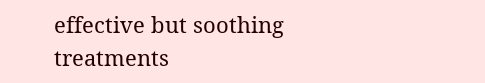effective but soothing treatments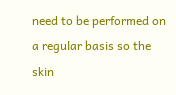need to be performed on a regular basis so the skin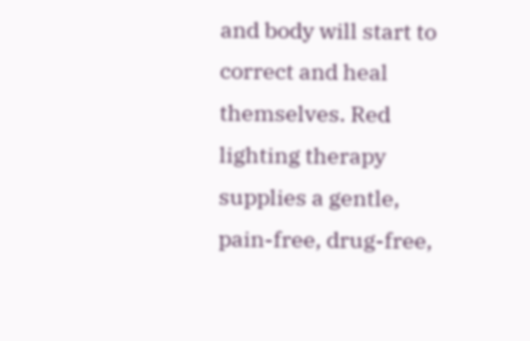and body will start to correct and heal themselves. Red lighting therapy supplies a gentle, pain-free, drug-free,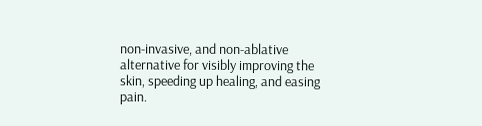non-invasive, and non-ablative alternative for visibly improving the skin, speeding up healing, and easing pain.